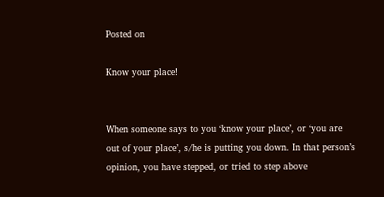Posted on

Know your place!


When someone says to you ‘know your place’, or ‘you are out of your place’, s/he is putting you down. In that person’s opinion, you have stepped, or tried to step above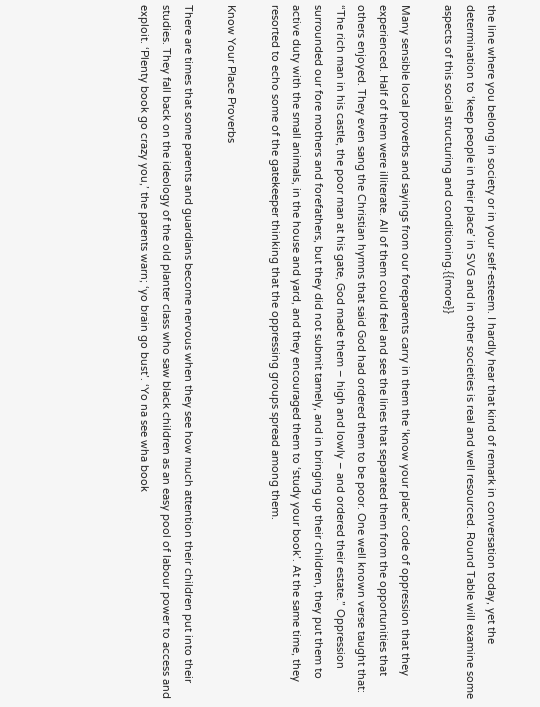the line where you belong in society or in your self-esteem. I hardly hear that kind of remark in conversation today, yet the determination to ‘keep people in their place’ in SVG and in other societies is real and well resourced. Round Table will examine some aspects of this social structuring and conditioning.{{more}}

Many sensible local proverbs and sayings from our foreparents carry in them the ‘know your place’ code of oppression that they experienced. Half of them were illiterate. All of them could feel and see the lines that separated them from the opportunities that others enjoyed. They even sang the Christian hymns that said God had ordered them to be poor. One well known verse taught that: “The rich man in his castle, the poor man at his gate, God made them – high and lowly – and ordered their estate.” Oppression surrounded our fore mothers and forefathers, but they did not submit tamely, and in bringing up their children, they put them to active duty with the small animals, in the house and yard, and they encouraged them to ‘study your book’. At the same time, they resorted to echo some of the gatekeeper thinking that the oppressing groups spread among them.

Know Your Place Proverbs

There are times that some parents and guardians become nervous when they see how much attention their children put into their studies. They fall back on the ideology of the old planter class who saw black children as an easy pool of labour power to access and exploit. ‘Plenty book go crazy you,’ the parents warn; ‘yo brain go bust’. ‘Yo na see wha book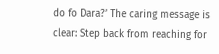do fo Dara?’ The caring message is clear: Step back from reaching for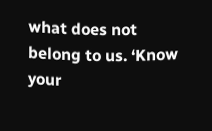what does not belong to us. ‘Know your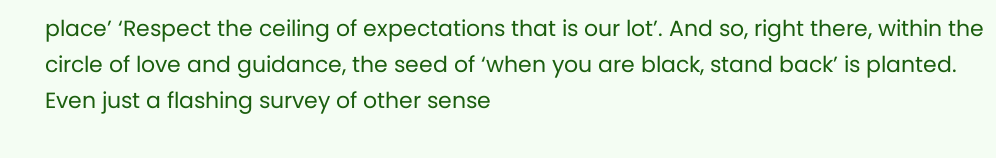place’ ‘Respect the ceiling of expectations that is our lot’. And so, right there, within the circle of love and guidance, the seed of ‘when you are black, stand back’ is planted. Even just a flashing survey of other sense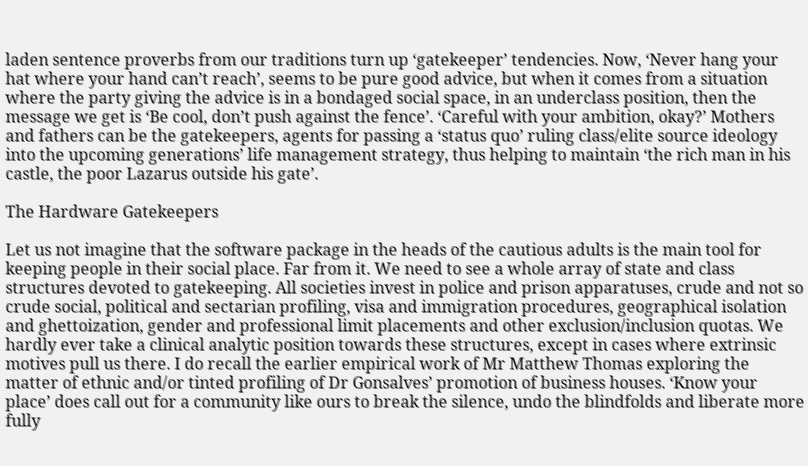laden sentence proverbs from our traditions turn up ‘gatekeeper’ tendencies. Now, ‘Never hang your hat where your hand can’t reach’, seems to be pure good advice, but when it comes from a situation where the party giving the advice is in a bondaged social space, in an underclass position, then the message we get is ‘Be cool, don’t push against the fence’. ‘Careful with your ambition, okay?’ Mothers and fathers can be the gatekeepers, agents for passing a ‘status quo’ ruling class/elite source ideology into the upcoming generations’ life management strategy, thus helping to maintain ‘the rich man in his castle, the poor Lazarus outside his gate’.

The Hardware Gatekeepers

Let us not imagine that the software package in the heads of the cautious adults is the main tool for keeping people in their social place. Far from it. We need to see a whole array of state and class structures devoted to gatekeeping. All societies invest in police and prison apparatuses, crude and not so crude social, political and sectarian profiling, visa and immigration procedures, geographical isolation and ghettoization, gender and professional limit placements and other exclusion/inclusion quotas. We hardly ever take a clinical analytic position towards these structures, except in cases where extrinsic motives pull us there. I do recall the earlier empirical work of Mr Matthew Thomas exploring the matter of ethnic and/or tinted profiling of Dr Gonsalves’ promotion of business houses. ‘Know your place’ does call out for a community like ours to break the silence, undo the blindfolds and liberate more fully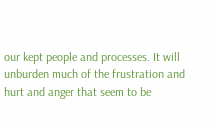our kept people and processes. It will unburden much of the frustration and hurt and anger that seem to be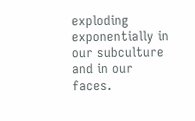exploding exponentially in our subculture and in our faces.